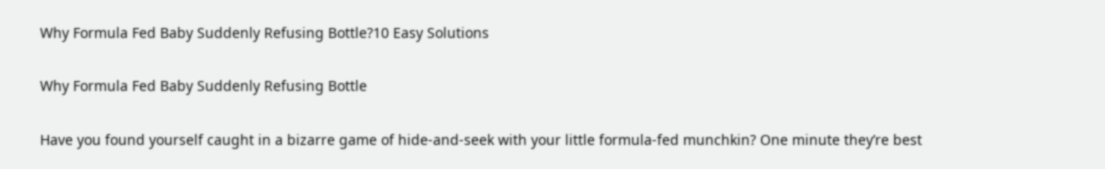Why Formula Fed Baby Suddenly Refusing Bottle?10 Easy Solutions

Why Formula Fed Baby Suddenly Refusing Bottle

Have you found yourself caught in a bizarre game of hide-and-seek with your little formula-fed munchkin? One minute they’re best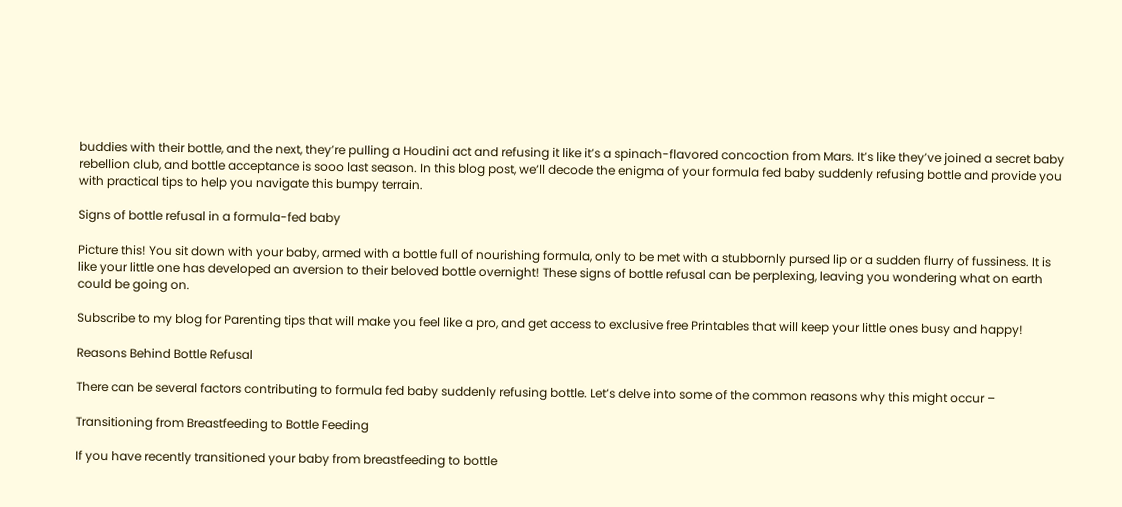buddies with their bottle, and the next, they’re pulling a Houdini act and refusing it like it’s a spinach-flavored concoction from Mars. It’s like they’ve joined a secret baby rebellion club, and bottle acceptance is sooo last season. In this blog post, we’ll decode the enigma of your formula fed baby suddenly refusing bottle and provide you with practical tips to help you navigate this bumpy terrain.

Signs of bottle refusal in a formula-fed baby

Picture this! You sit down with your baby, armed with a bottle full of nourishing formula, only to be met with a stubbornly pursed lip or a sudden flurry of fussiness. It is like your little one has developed an aversion to their beloved bottle overnight! These signs of bottle refusal can be perplexing, leaving you wondering what on earth could be going on.

Subscribe to my blog for Parenting tips that will make you feel like a pro, and get access to exclusive free Printables that will keep your little ones busy and happy!

Reasons Behind Bottle Refusal

There can be several factors contributing to formula fed baby suddenly refusing bottle. Let’s delve into some of the common reasons why this might occur –

Transitioning from Breastfeeding to Bottle Feeding

If you have recently transitioned your baby from breastfeeding to bottle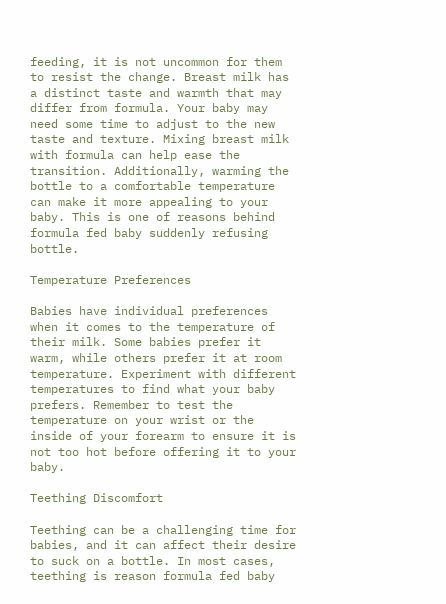feeding, it is not uncommon for them to resist the change. Breast milk has a distinct taste and warmth that may differ from formula. Your baby may need some time to adjust to the new taste and texture. Mixing breast milk with formula can help ease the transition. Additionally, warming the bottle to a comfortable temperature can make it more appealing to your baby. This is one of reasons behind formula fed baby suddenly refusing bottle.

Temperature Preferences

Babies have individual preferences when it comes to the temperature of their milk. Some babies prefer it warm, while others prefer it at room temperature. Experiment with different temperatures to find what your baby prefers. Remember to test the temperature on your wrist or the inside of your forearm to ensure it is not too hot before offering it to your baby.

Teething Discomfort

Teething can be a challenging time for babies, and it can affect their desire to suck on a bottle. In most cases, teething is reason formula fed baby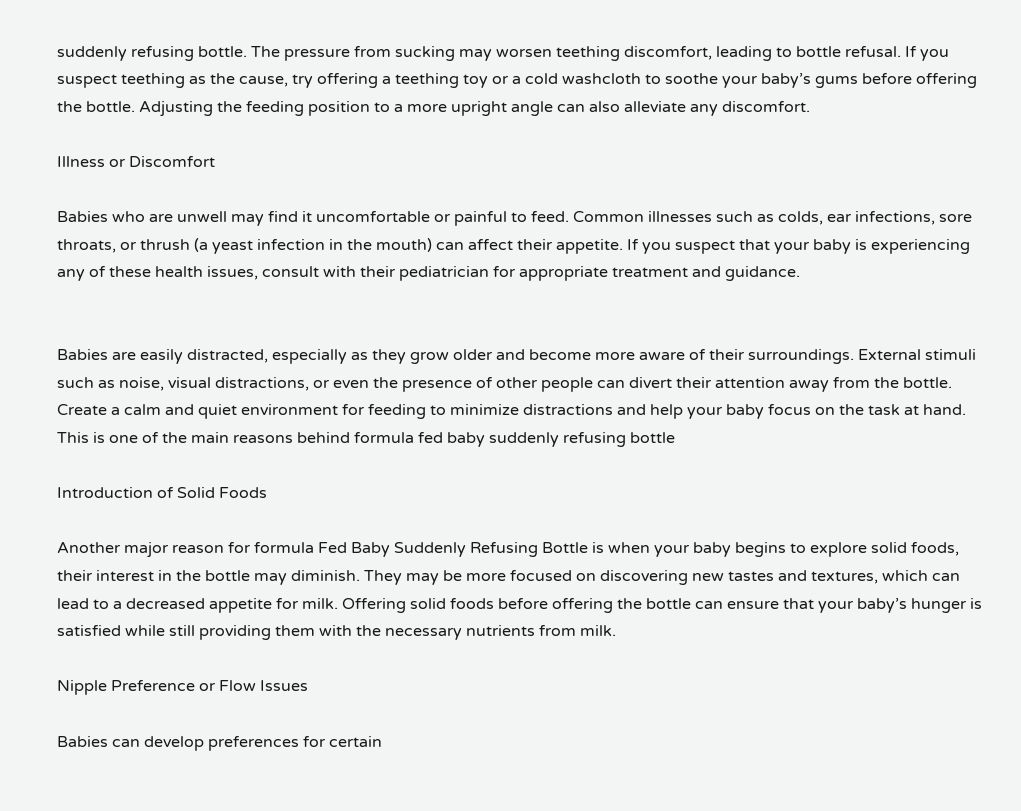suddenly refusing bottle. The pressure from sucking may worsen teething discomfort, leading to bottle refusal. If you suspect teething as the cause, try offering a teething toy or a cold washcloth to soothe your baby’s gums before offering the bottle. Adjusting the feeding position to a more upright angle can also alleviate any discomfort.

Illness or Discomfort

Babies who are unwell may find it uncomfortable or painful to feed. Common illnesses such as colds, ear infections, sore throats, or thrush (a yeast infection in the mouth) can affect their appetite. If you suspect that your baby is experiencing any of these health issues, consult with their pediatrician for appropriate treatment and guidance.


Babies are easily distracted, especially as they grow older and become more aware of their surroundings. External stimuli such as noise, visual distractions, or even the presence of other people can divert their attention away from the bottle. Create a calm and quiet environment for feeding to minimize distractions and help your baby focus on the task at hand. This is one of the main reasons behind formula fed baby suddenly refusing bottle

Introduction of Solid Foods

Another major reason for formula Fed Baby Suddenly Refusing Bottle is when your baby begins to explore solid foods, their interest in the bottle may diminish. They may be more focused on discovering new tastes and textures, which can lead to a decreased appetite for milk. Offering solid foods before offering the bottle can ensure that your baby’s hunger is satisfied while still providing them with the necessary nutrients from milk.

Nipple Preference or Flow Issues

Babies can develop preferences for certain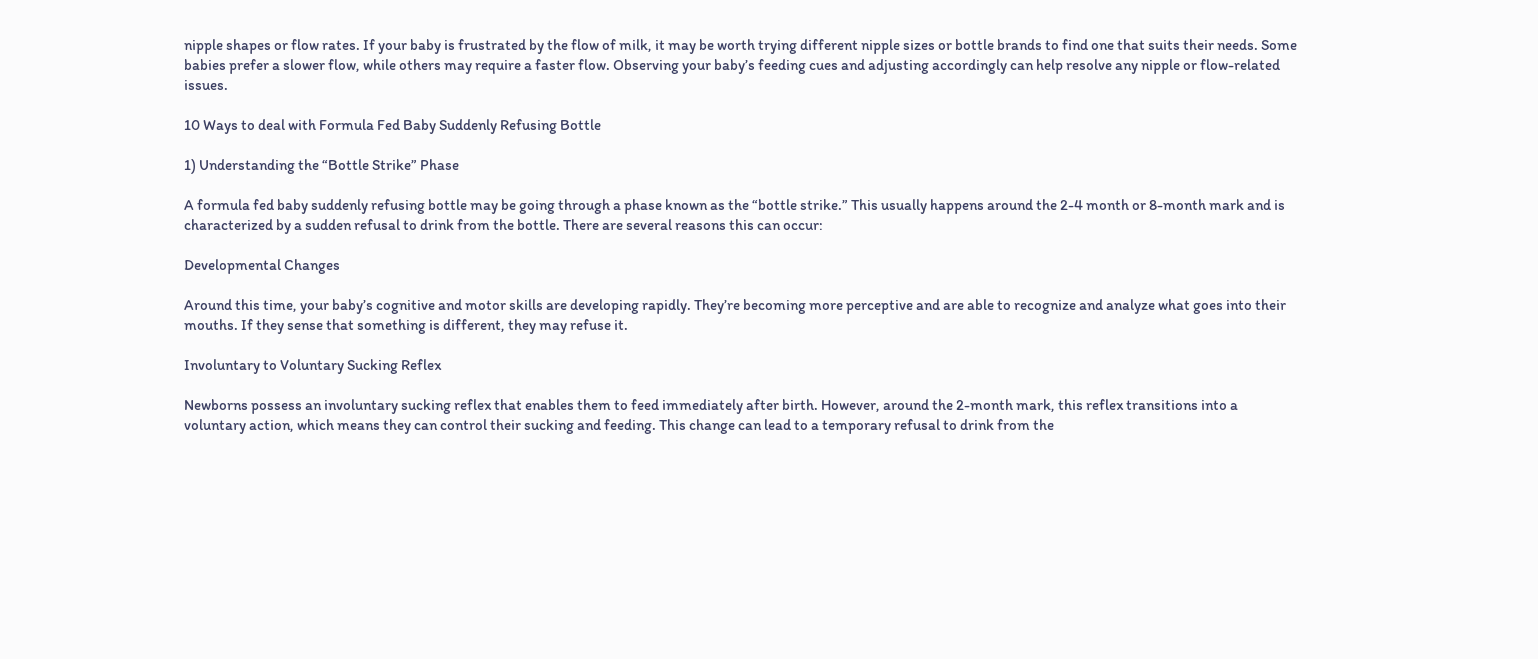nipple shapes or flow rates. If your baby is frustrated by the flow of milk, it may be worth trying different nipple sizes or bottle brands to find one that suits their needs. Some babies prefer a slower flow, while others may require a faster flow. Observing your baby’s feeding cues and adjusting accordingly can help resolve any nipple or flow-related issues.

10 Ways to deal with Formula Fed Baby Suddenly Refusing Bottle

1) Understanding the “Bottle Strike” Phase

A formula fed baby suddenly refusing bottle may be going through a phase known as the “bottle strike.” This usually happens around the 2-4 month or 8-month mark and is characterized by a sudden refusal to drink from the bottle. There are several reasons this can occur:

Developmental Changes

Around this time, your baby’s cognitive and motor skills are developing rapidly. They’re becoming more perceptive and are able to recognize and analyze what goes into their mouths. If they sense that something is different, they may refuse it.

Involuntary to Voluntary Sucking Reflex

Newborns possess an involuntary sucking reflex that enables them to feed immediately after birth. However, around the 2-month mark, this reflex transitions into a voluntary action, which means they can control their sucking and feeding. This change can lead to a temporary refusal to drink from the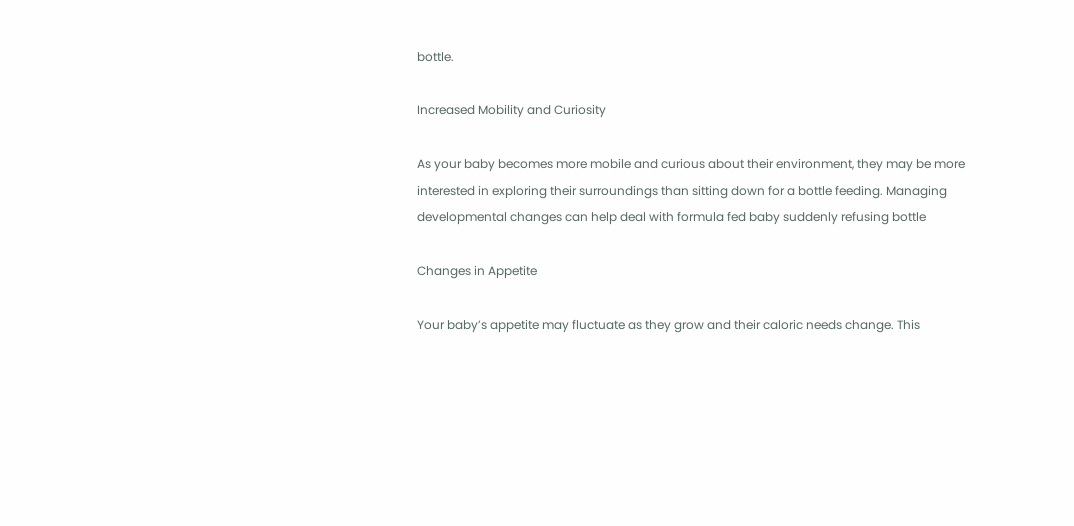bottle.

Increased Mobility and Curiosity

As your baby becomes more mobile and curious about their environment, they may be more interested in exploring their surroundings than sitting down for a bottle feeding. Managing developmental changes can help deal with formula fed baby suddenly refusing bottle

Changes in Appetite

Your baby’s appetite may fluctuate as they grow and their caloric needs change. This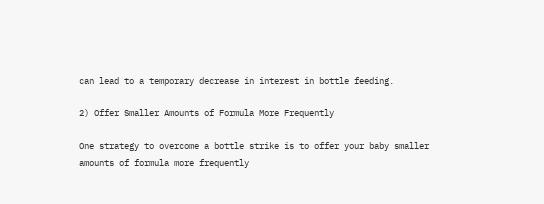can lead to a temporary decrease in interest in bottle feeding.

2) Offer Smaller Amounts of Formula More Frequently

One strategy to overcome a bottle strike is to offer your baby smaller amounts of formula more frequently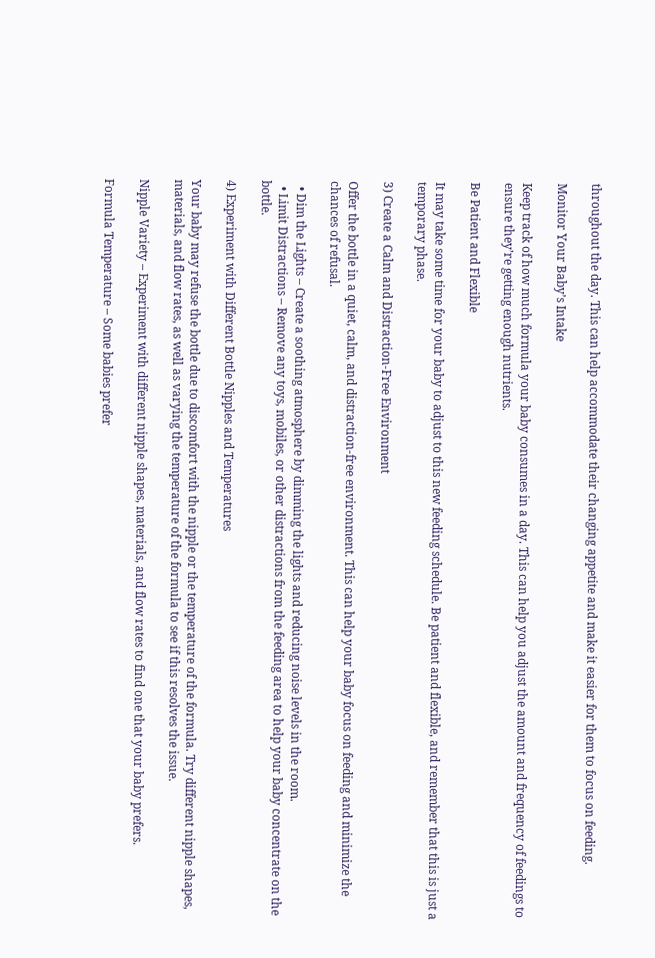throughout the day. This can help accommodate their changing appetite and make it easier for them to focus on feeding.

Monitor Your Baby’s Intake

Keep track of how much formula your baby consumes in a day. This can help you adjust the amount and frequency of feedings to ensure they’re getting enough nutrients.

Be Patient and Flexible

It may take some time for your baby to adjust to this new feeding schedule. Be patient and flexible, and remember that this is just a temporary phase.

3) Create a Calm and Distraction-Free Environment

Offer the bottle in a quiet, calm, and distraction-free environment. This can help your baby focus on feeding and minimize the chances of refusal.

  • Dim the Lights – Create a soothing atmosphere by dimming the lights and reducing noise levels in the room.
  • Limit Distractions – Remove any toys, mobiles, or other distractions from the feeding area to help your baby concentrate on the bottle.

4) Experiment with Different Bottle Nipples and Temperatures

Your baby may refuse the bottle due to discomfort with the nipple or the temperature of the formula. Try different nipple shapes, materials, and flow rates, as well as varying the temperature of the formula to see if this resolves the issue.

Nipple Variety – Experiment with different nipple shapes, materials, and flow rates to find one that your baby prefers.

Formula Temperature – Some babies prefer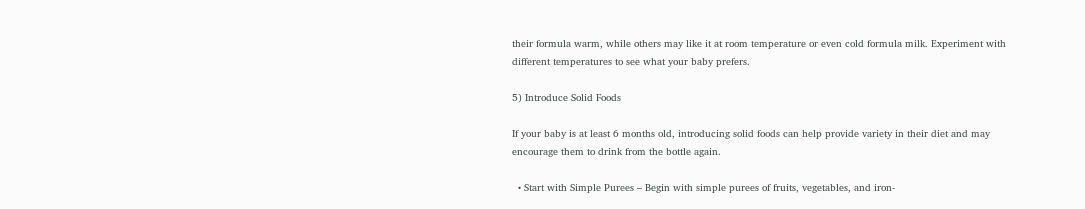their formula warm, while others may like it at room temperature or even cold formula milk. Experiment with different temperatures to see what your baby prefers.

5) Introduce Solid Foods

If your baby is at least 6 months old, introducing solid foods can help provide variety in their diet and may encourage them to drink from the bottle again.

  • Start with Simple Purees – Begin with simple purees of fruits, vegetables, and iron-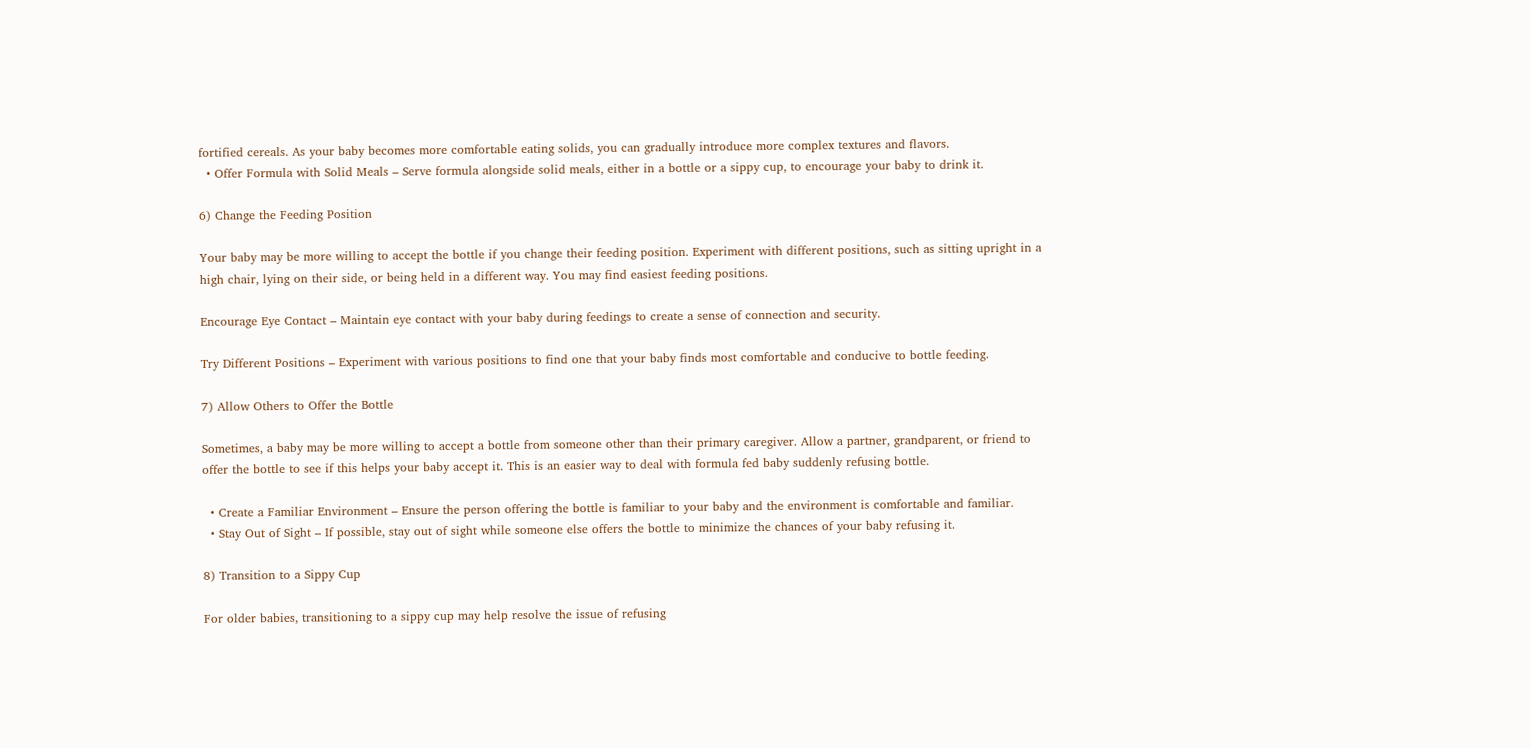fortified cereals. As your baby becomes more comfortable eating solids, you can gradually introduce more complex textures and flavors.
  • Offer Formula with Solid Meals – Serve formula alongside solid meals, either in a bottle or a sippy cup, to encourage your baby to drink it.

6) Change the Feeding Position

Your baby may be more willing to accept the bottle if you change their feeding position. Experiment with different positions, such as sitting upright in a high chair, lying on their side, or being held in a different way. You may find easiest feeding positions.

Encourage Eye Contact – Maintain eye contact with your baby during feedings to create a sense of connection and security.

Try Different Positions – Experiment with various positions to find one that your baby finds most comfortable and conducive to bottle feeding.

7) Allow Others to Offer the Bottle

Sometimes, a baby may be more willing to accept a bottle from someone other than their primary caregiver. Allow a partner, grandparent, or friend to offer the bottle to see if this helps your baby accept it. This is an easier way to deal with formula fed baby suddenly refusing bottle.

  • Create a Familiar Environment – Ensure the person offering the bottle is familiar to your baby and the environment is comfortable and familiar.
  • Stay Out of Sight – If possible, stay out of sight while someone else offers the bottle to minimize the chances of your baby refusing it.

8) Transition to a Sippy Cup

For older babies, transitioning to a sippy cup may help resolve the issue of refusing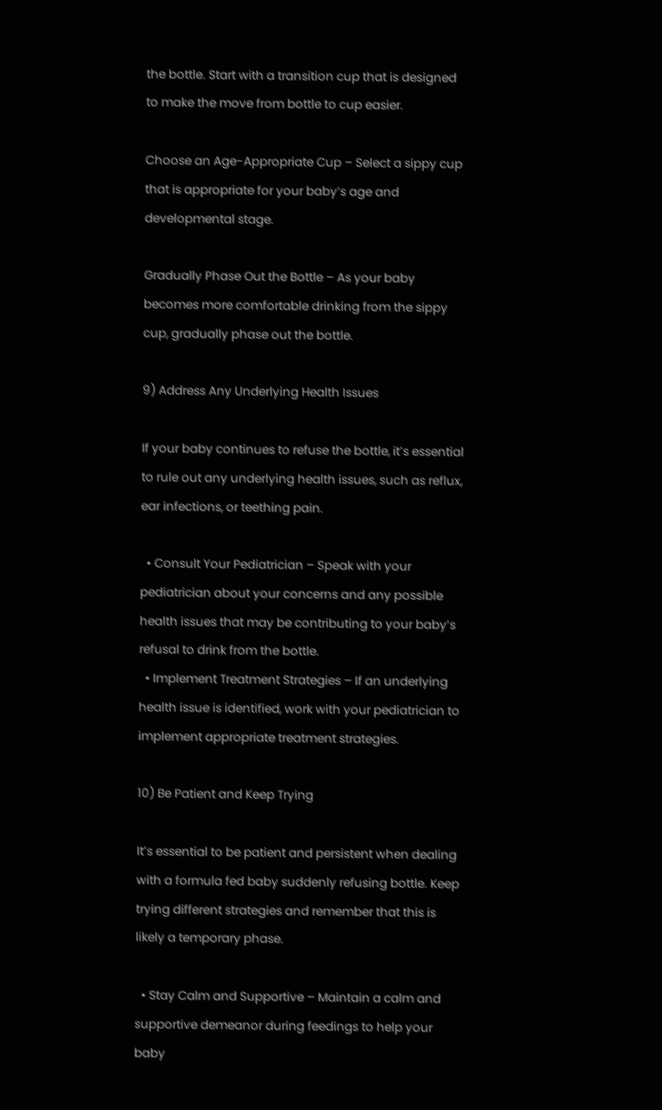the bottle. Start with a transition cup that is designed to make the move from bottle to cup easier.

Choose an Age-Appropriate Cup – Select a sippy cup that is appropriate for your baby’s age and developmental stage.

Gradually Phase Out the Bottle – As your baby becomes more comfortable drinking from the sippy cup, gradually phase out the bottle.

9) Address Any Underlying Health Issues

If your baby continues to refuse the bottle, it’s essential to rule out any underlying health issues, such as reflux, ear infections, or teething pain.

  • Consult Your Pediatrician – Speak with your pediatrician about your concerns and any possible health issues that may be contributing to your baby’s refusal to drink from the bottle.
  • Implement Treatment Strategies – If an underlying health issue is identified, work with your pediatrician to implement appropriate treatment strategies.

10) Be Patient and Keep Trying

It’s essential to be patient and persistent when dealing with a formula fed baby suddenly refusing bottle. Keep trying different strategies and remember that this is likely a temporary phase.

  • Stay Calm and Supportive – Maintain a calm and supportive demeanor during feedings to help your baby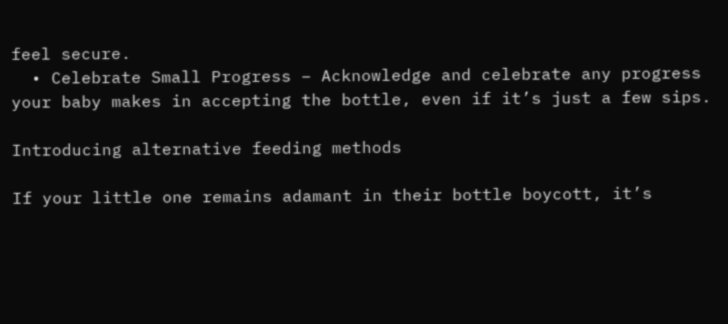feel secure.
  • Celebrate Small Progress – Acknowledge and celebrate any progress your baby makes in accepting the bottle, even if it’s just a few sips.

Introducing alternative feeding methods

If your little one remains adamant in their bottle boycott, it’s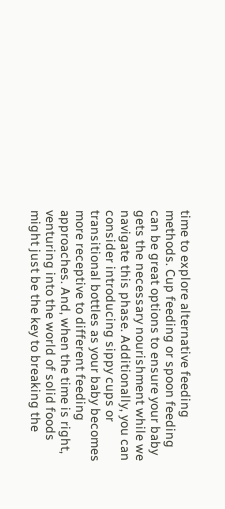time to explore alternative feeding methods. Cup feeding or spoon feeding can be great options to ensure your baby gets the necessary nourishment while we navigate this phase. Additionally, you can consider introducing sippy cups or transitional bottles as your baby becomes more receptive to different feeding approaches. And, when the time is right, venturing into the world of solid foods might just be the key to breaking the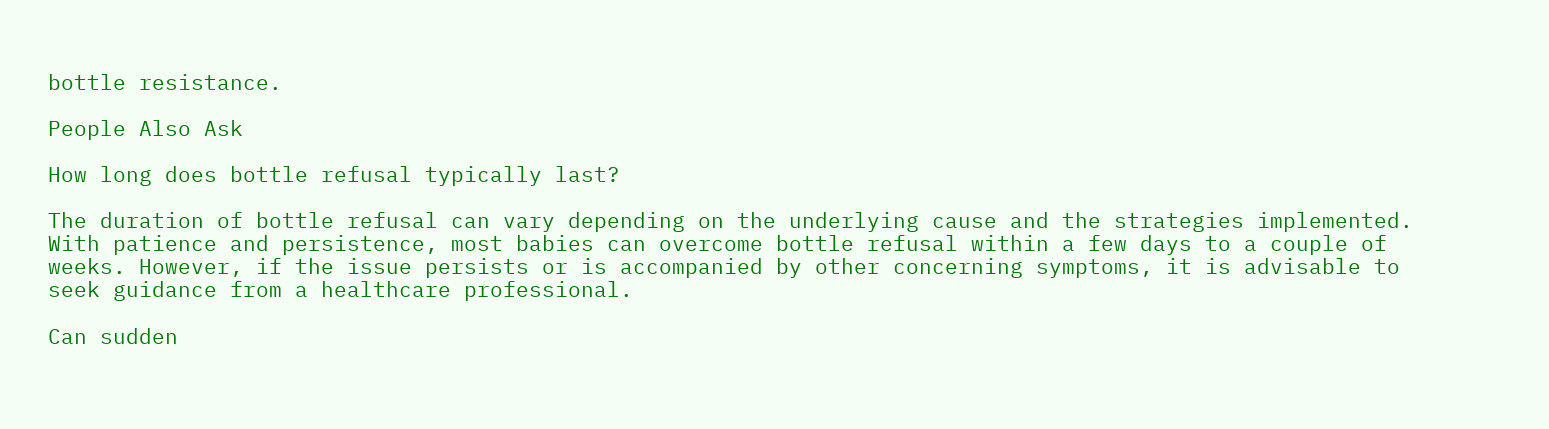bottle resistance.

People Also Ask

How long does bottle refusal typically last?

The duration of bottle refusal can vary depending on the underlying cause and the strategies implemented. With patience and persistence, most babies can overcome bottle refusal within a few days to a couple of weeks. However, if the issue persists or is accompanied by other concerning symptoms, it is advisable to seek guidance from a healthcare professional.

Can sudden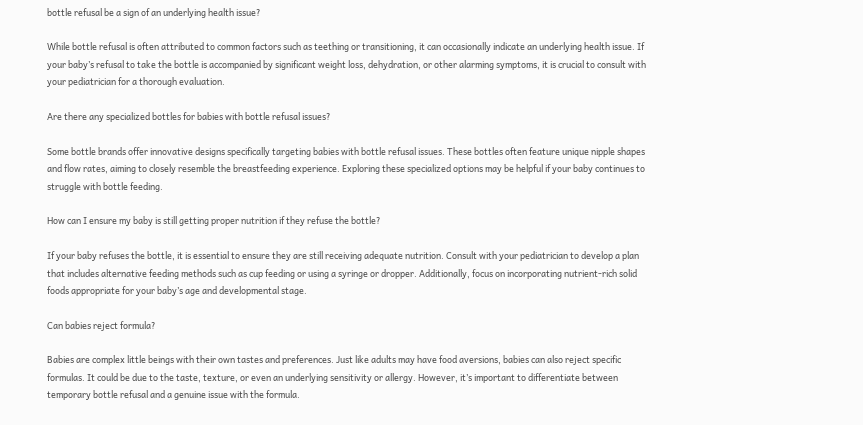bottle refusal be a sign of an underlying health issue?

While bottle refusal is often attributed to common factors such as teething or transitioning, it can occasionally indicate an underlying health issue. If your baby’s refusal to take the bottle is accompanied by significant weight loss, dehydration, or other alarming symptoms, it is crucial to consult with your pediatrician for a thorough evaluation.

Are there any specialized bottles for babies with bottle refusal issues?

Some bottle brands offer innovative designs specifically targeting babies with bottle refusal issues. These bottles often feature unique nipple shapes and flow rates, aiming to closely resemble the breastfeeding experience. Exploring these specialized options may be helpful if your baby continues to struggle with bottle feeding.

How can I ensure my baby is still getting proper nutrition if they refuse the bottle?

If your baby refuses the bottle, it is essential to ensure they are still receiving adequate nutrition. Consult with your pediatrician to develop a plan that includes alternative feeding methods such as cup feeding or using a syringe or dropper. Additionally, focus on incorporating nutrient-rich solid foods appropriate for your baby’s age and developmental stage.

Can babies reject formula?

Babies are complex little beings with their own tastes and preferences. Just like adults may have food aversions, babies can also reject specific formulas. It could be due to the taste, texture, or even an underlying sensitivity or allergy. However, it’s important to differentiate between temporary bottle refusal and a genuine issue with the formula.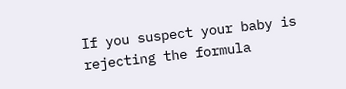If you suspect your baby is rejecting the formula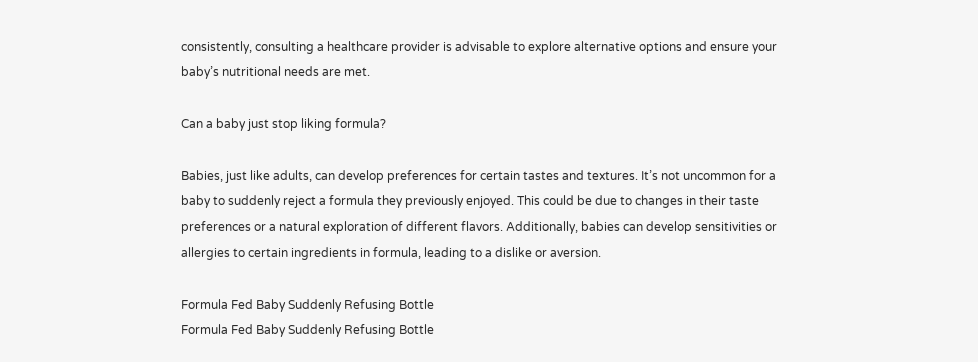consistently, consulting a healthcare provider is advisable to explore alternative options and ensure your baby’s nutritional needs are met.

Can a baby just stop liking formula?

Babies, just like adults, can develop preferences for certain tastes and textures. It’s not uncommon for a baby to suddenly reject a formula they previously enjoyed. This could be due to changes in their taste preferences or a natural exploration of different flavors. Additionally, babies can develop sensitivities or allergies to certain ingredients in formula, leading to a dislike or aversion.

Formula Fed Baby Suddenly Refusing Bottle
Formula Fed Baby Suddenly Refusing Bottle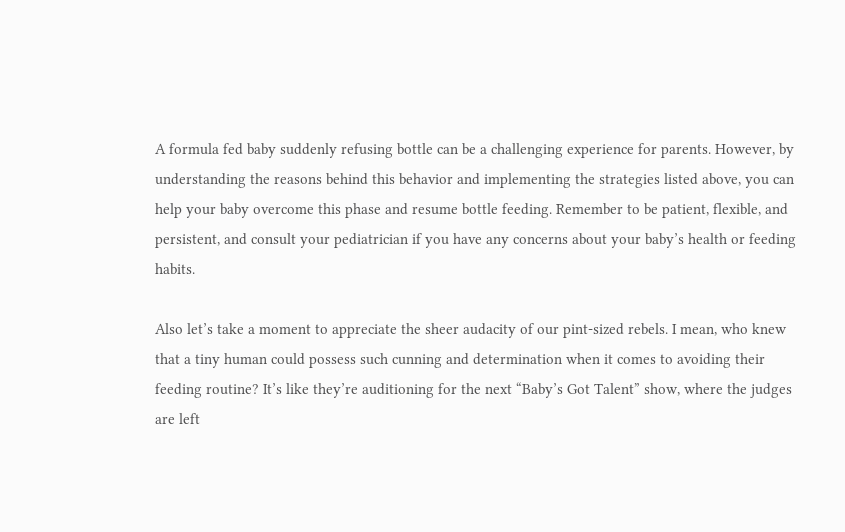A formula fed baby suddenly refusing bottle can be a challenging experience for parents. However, by understanding the reasons behind this behavior and implementing the strategies listed above, you can help your baby overcome this phase and resume bottle feeding. Remember to be patient, flexible, and persistent, and consult your pediatrician if you have any concerns about your baby’s health or feeding habits.

Also let’s take a moment to appreciate the sheer audacity of our pint-sized rebels. I mean, who knew that a tiny human could possess such cunning and determination when it comes to avoiding their feeding routine? It’s like they’re auditioning for the next “Baby’s Got Talent” show, where the judges are left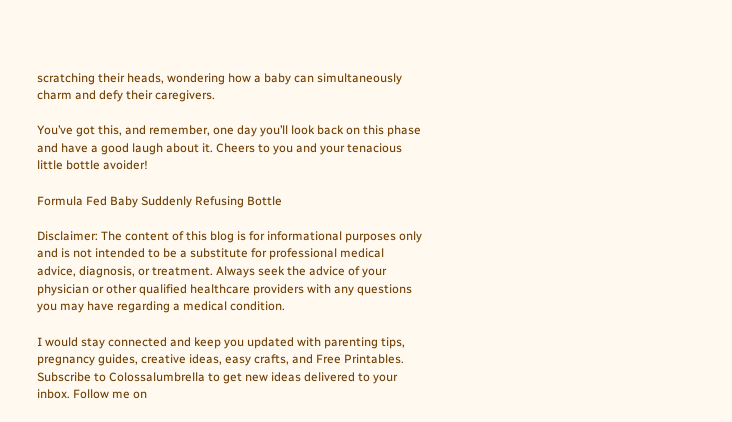scratching their heads, wondering how a baby can simultaneously charm and defy their caregivers.

You’ve got this, and remember, one day you’ll look back on this phase and have a good laugh about it. Cheers to you and your tenacious little bottle avoider!

Formula Fed Baby Suddenly Refusing Bottle

Disclaimer: The content of this blog is for informational purposes only and is not intended to be a substitute for professional medical advice, diagnosis, or treatment. Always seek the advice of your physician or other qualified healthcare providers with any questions you may have regarding a medical condition.

I would stay connected and keep you updated with parenting tips, pregnancy guides, creative ideas, easy crafts, and Free Printables. Subscribe to Colossalumbrella to get new ideas delivered to your inbox. Follow me on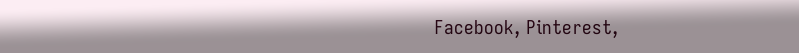Facebook, Pinterest,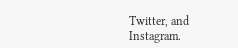Twitter, and Instagram.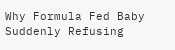Why Formula Fed Baby Suddenly Refusing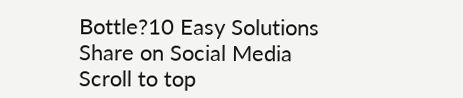Bottle?10 Easy Solutions
Share on Social Media
Scroll to top